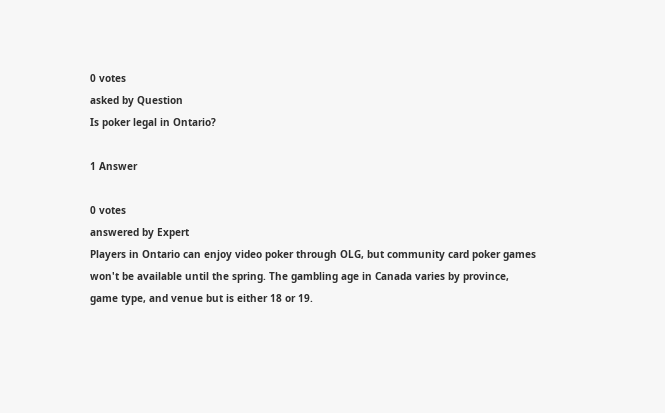0 votes
asked by Question
Is poker legal in Ontario?

1 Answer

0 votes
answered by Expert
Players in Ontario can enjoy video poker through OLG, but community card poker games won't be available until the spring. The gambling age in Canada varies by province, game type, and venue but is either 18 or 19.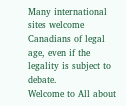Many international sites welcome Canadians of legal age, even if the legality is subject to debate.
Welcome to All about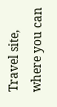Travel site, where you can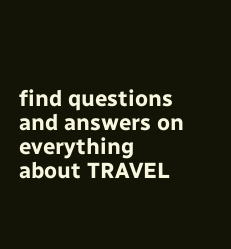find questions and answers on everything about TRAVEL